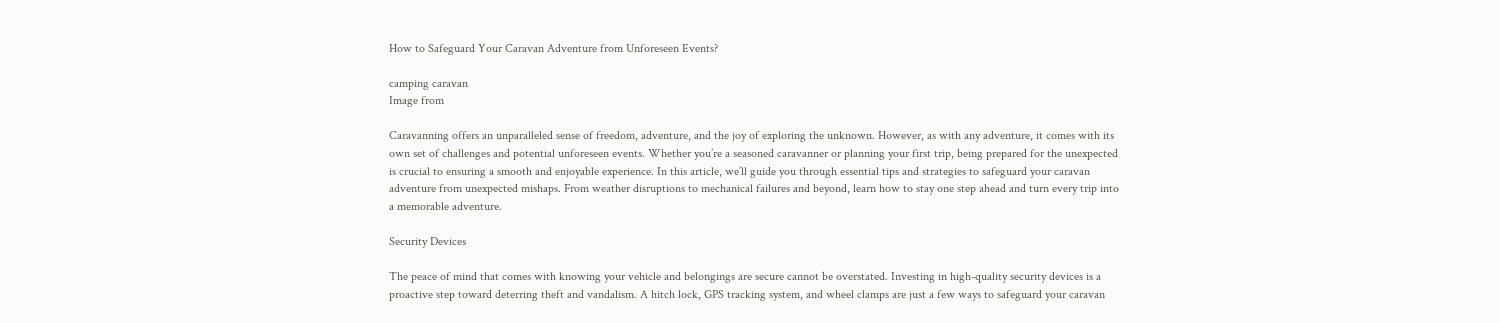How to Safeguard Your Caravan Adventure from Unforeseen Events?

camping caravan
Image from

Caravanning offers an unparalleled sense of freedom, adventure, and the joy of exploring the unknown. However, as with any adventure, it comes with its own set of challenges and potential unforeseen events. Whether you’re a seasoned caravanner or planning your first trip, being prepared for the unexpected is crucial to ensuring a smooth and enjoyable experience. In this article, we’ll guide you through essential tips and strategies to safeguard your caravan adventure from unexpected mishaps. From weather disruptions to mechanical failures and beyond, learn how to stay one step ahead and turn every trip into a memorable adventure.

Security Devices

The peace of mind that comes with knowing your vehicle and belongings are secure cannot be overstated. Investing in high-quality security devices is a proactive step toward deterring theft and vandalism. A hitch lock, GPS tracking system, and wheel clamps are just a few ways to safeguard your caravan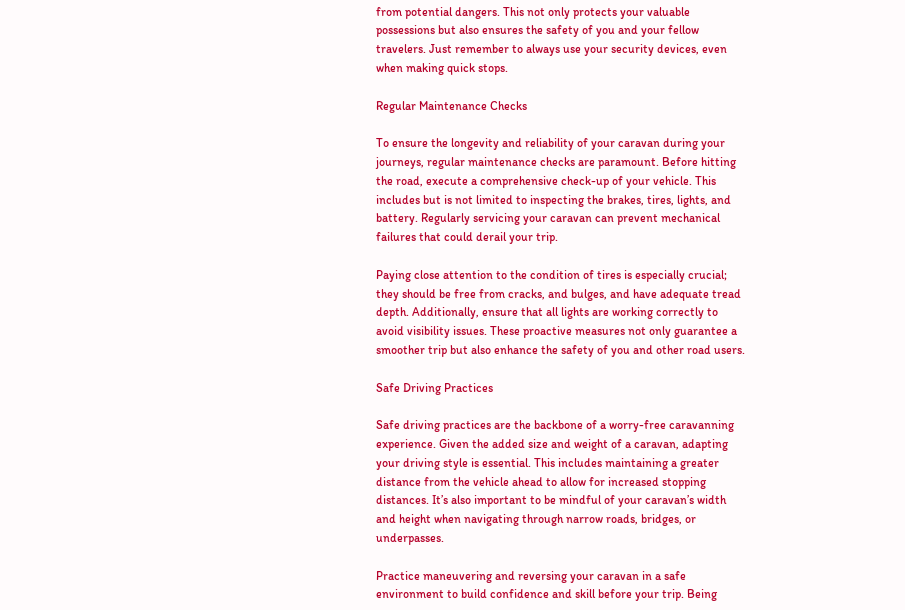from potential dangers. This not only protects your valuable possessions but also ensures the safety of you and your fellow travelers. Just remember to always use your security devices, even when making quick stops.

Regular Maintenance Checks

To ensure the longevity and reliability of your caravan during your journeys, regular maintenance checks are paramount. Before hitting the road, execute a comprehensive check-up of your vehicle. This includes but is not limited to inspecting the brakes, tires, lights, and battery. Regularly servicing your caravan can prevent mechanical failures that could derail your trip.

Paying close attention to the condition of tires is especially crucial; they should be free from cracks, and bulges, and have adequate tread depth. Additionally, ensure that all lights are working correctly to avoid visibility issues. These proactive measures not only guarantee a smoother trip but also enhance the safety of you and other road users.

Safe Driving Practices

Safe driving practices are the backbone of a worry-free caravanning experience. Given the added size and weight of a caravan, adapting your driving style is essential. This includes maintaining a greater distance from the vehicle ahead to allow for increased stopping distances. It’s also important to be mindful of your caravan’s width and height when navigating through narrow roads, bridges, or underpasses.

Practice maneuvering and reversing your caravan in a safe environment to build confidence and skill before your trip. Being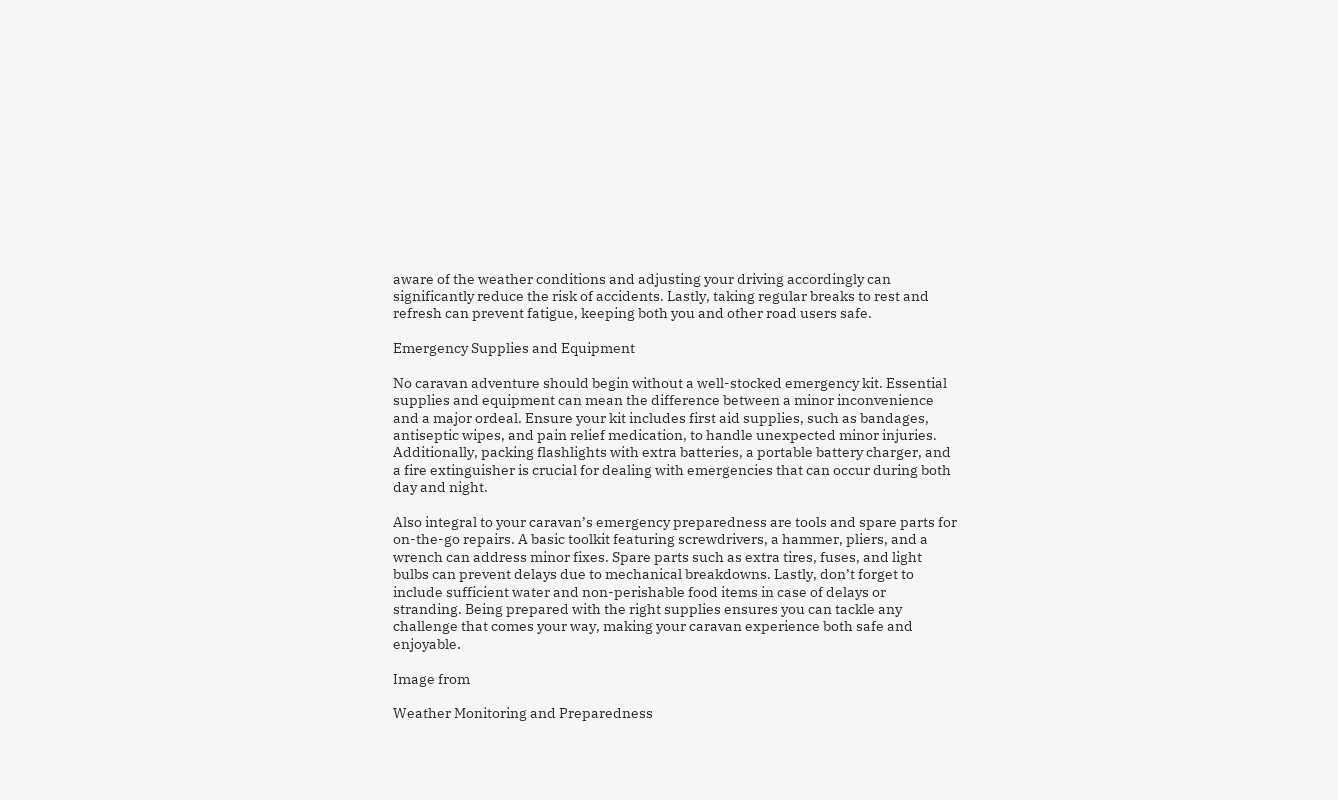aware of the weather conditions and adjusting your driving accordingly can significantly reduce the risk of accidents. Lastly, taking regular breaks to rest and refresh can prevent fatigue, keeping both you and other road users safe.

Emergency Supplies and Equipment

No caravan adventure should begin without a well-stocked emergency kit. Essential supplies and equipment can mean the difference between a minor inconvenience and a major ordeal. Ensure your kit includes first aid supplies, such as bandages, antiseptic wipes, and pain relief medication, to handle unexpected minor injuries. Additionally, packing flashlights with extra batteries, a portable battery charger, and a fire extinguisher is crucial for dealing with emergencies that can occur during both day and night.

Also integral to your caravan’s emergency preparedness are tools and spare parts for on-the-go repairs. A basic toolkit featuring screwdrivers, a hammer, pliers, and a wrench can address minor fixes. Spare parts such as extra tires, fuses, and light bulbs can prevent delays due to mechanical breakdowns. Lastly, don’t forget to include sufficient water and non-perishable food items in case of delays or stranding. Being prepared with the right supplies ensures you can tackle any challenge that comes your way, making your caravan experience both safe and enjoyable.

Image from

Weather Monitoring and Preparedness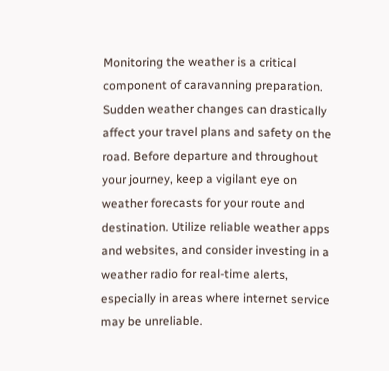Monitoring the weather is a critical component of caravanning preparation. Sudden weather changes can drastically affect your travel plans and safety on the road. Before departure and throughout your journey, keep a vigilant eye on weather forecasts for your route and destination. Utilize reliable weather apps and websites, and consider investing in a weather radio for real-time alerts, especially in areas where internet service may be unreliable.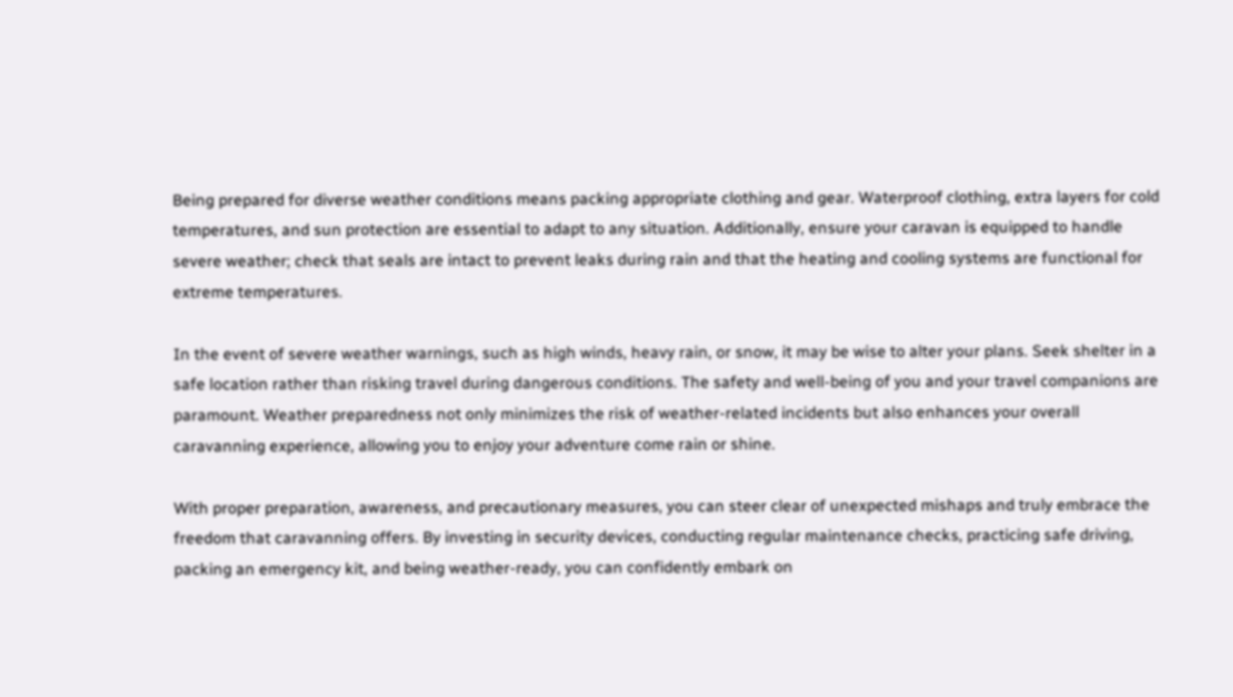Being prepared for diverse weather conditions means packing appropriate clothing and gear. Waterproof clothing, extra layers for cold temperatures, and sun protection are essential to adapt to any situation. Additionally, ensure your caravan is equipped to handle severe weather; check that seals are intact to prevent leaks during rain and that the heating and cooling systems are functional for extreme temperatures.

In the event of severe weather warnings, such as high winds, heavy rain, or snow, it may be wise to alter your plans. Seek shelter in a safe location rather than risking travel during dangerous conditions. The safety and well-being of you and your travel companions are paramount. Weather preparedness not only minimizes the risk of weather-related incidents but also enhances your overall caravanning experience, allowing you to enjoy your adventure come rain or shine.

With proper preparation, awareness, and precautionary measures, you can steer clear of unexpected mishaps and truly embrace the freedom that caravanning offers. By investing in security devices, conducting regular maintenance checks, practicing safe driving, packing an emergency kit, and being weather-ready, you can confidently embark on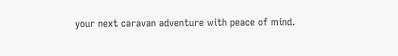your next caravan adventure with peace of mind.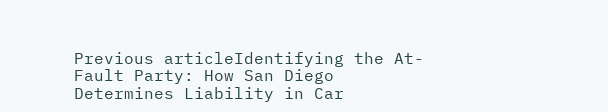Previous articleIdentifying the At-Fault Party: How San Diego Determines Liability in Car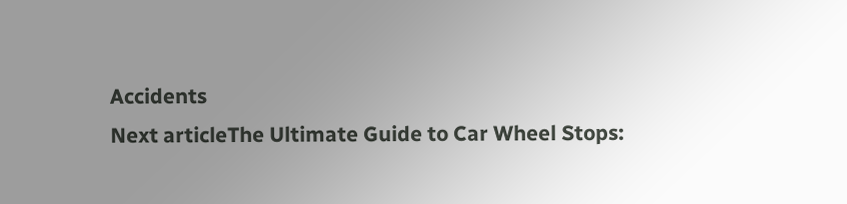Accidents
Next articleThe Ultimate Guide to Car Wheel Stops: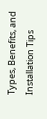Types, Benefits, and Installation Tips